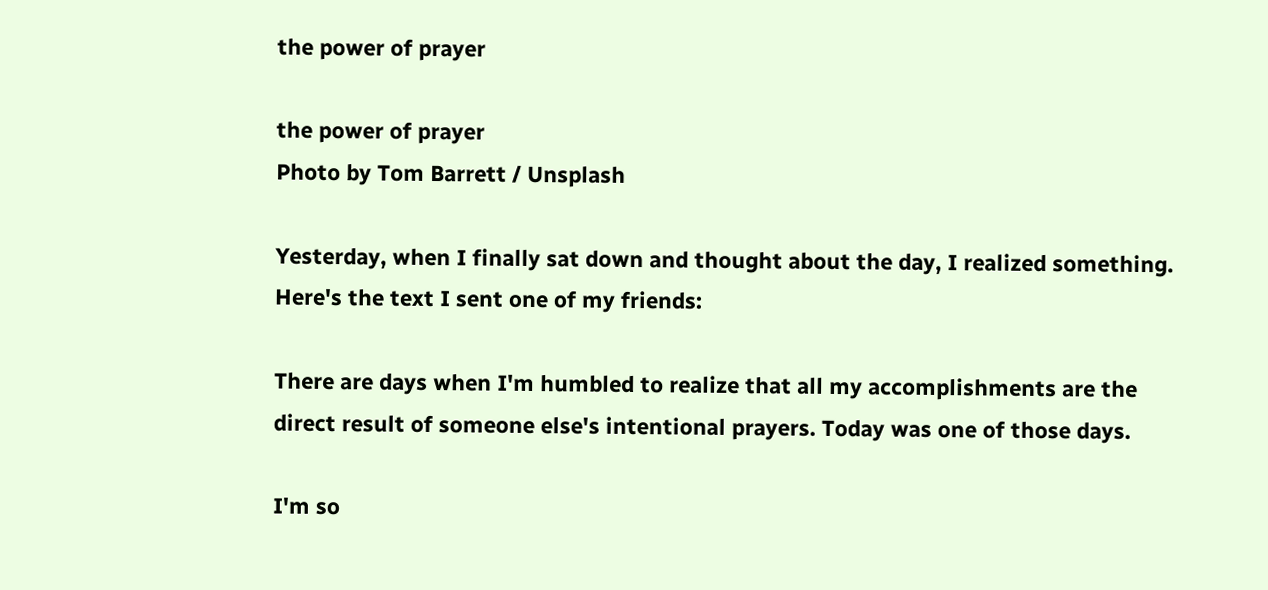the power of prayer

the power of prayer
Photo by Tom Barrett / Unsplash

Yesterday, when I finally sat down and thought about the day, I realized something. Here's the text I sent one of my friends:

There are days when I'm humbled to realize that all my accomplishments are the direct result of someone else's intentional prayers. Today was one of those days.

I'm so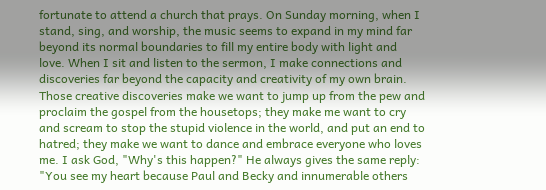fortunate to attend a church that prays. On Sunday morning, when I stand, sing, and worship, the music seems to expand in my mind far beyond its normal boundaries to fill my entire body with light and love. When I sit and listen to the sermon, I make connections and discoveries far beyond the capacity and creativity of my own brain. Those creative discoveries make we want to jump up from the pew and proclaim the gospel from the housetops; they make me want to cry and scream to stop the stupid violence in the world, and put an end to hatred; they make we want to dance and embrace everyone who loves me. I ask God, "Why's this happen?" He always gives the same reply: "You see my heart because Paul and Becky and innumerable others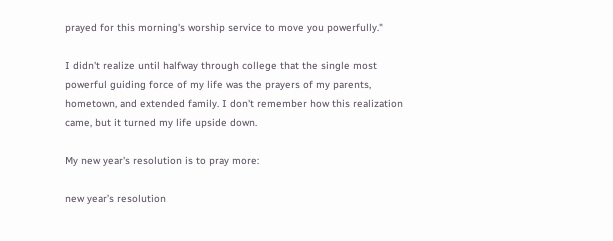prayed for this morning's worship service to move you powerfully."

I didn't realize until halfway through college that the single most powerful guiding force of my life was the prayers of my parents, hometown, and extended family. I don't remember how this realization came, but it turned my life upside down.

My new year's resolution is to pray more:

new year’s resolution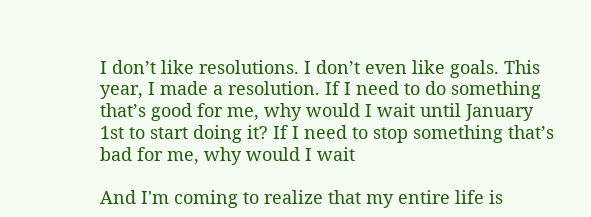I don’t like resolutions. I don’t even like goals. This year, I made a resolution. If I need to do something that’s good for me, why would I wait until January 1st to start doing it? If I need to stop something that’s bad for me, why would I wait

And I'm coming to realize that my entire life is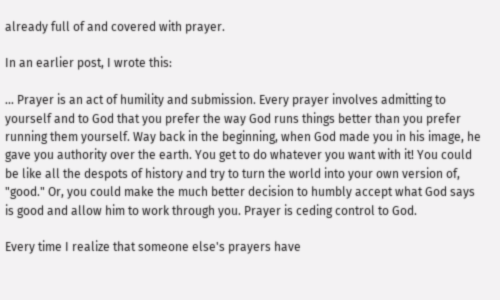already full of and covered with prayer.

In an earlier post, I wrote this:

... Prayer is an act of humility and submission. Every prayer involves admitting to yourself and to God that you prefer the way God runs things better than you prefer running them yourself. Way back in the beginning, when God made you in his image, he gave you authority over the earth. You get to do whatever you want with it! You could be like all the despots of history and try to turn the world into your own version of, "good." Or, you could make the much better decision to humbly accept what God says is good and allow him to work through you. Prayer is ceding control to God.

Every time I realize that someone else's prayers have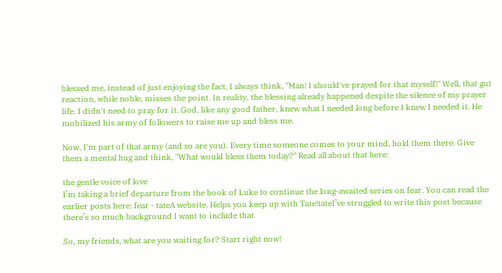blessed me, instead of just enjoying the fact, I always think, "Man! I should've prayed for that myself!" Well, that gut reaction, while noble, misses the point. In reality, the blessing already happened despite the silence of my prayer life. I didn't need to pray for it. God, like any good father, knew what I needed long before I knew I needed it. He mobilized his army of followers to raise me up and bless me.

Now, I'm part of that army (and so are you). Every time someone comes to your mind, hold them there. Give them a mental hug and think, "What would bless them today?" Read all about that here:

the gentle voice of love
I’m taking a brief departure from the book of Luke to continue the long-awaited series on fear. You can read the earlier posts here: fear - tateA website. Helps you keep up with Tate!tateI’ve struggled to write this post because there’s so much background I want to include that

So, my friends, what are you waiting for? Start right now!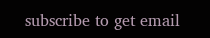subscribe to get email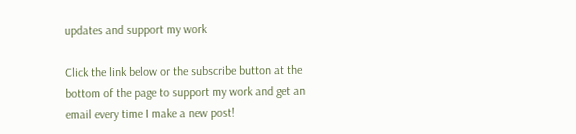updates and support my work

Click the link below or the subscribe button at the bottom of the page to support my work and get an email every time I make a new post!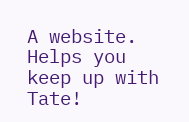A website. Helps you keep up with Tate!